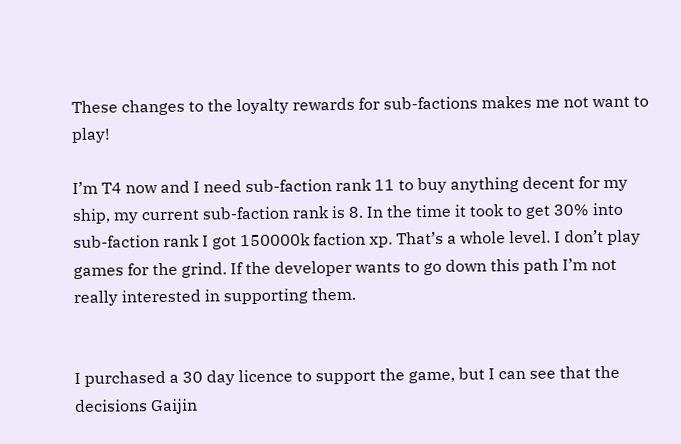These changes to the loyalty rewards for sub-factions makes me not want to play!

I’m T4 now and I need sub-faction rank 11 to buy anything decent for my ship, my current sub-faction rank is 8. In the time it took to get 30% into sub-faction rank I got 150000k faction xp. That’s a whole level. I don’t play games for the grind. If the developer wants to go down this path I’m not really interested in supporting them.


I purchased a 30 day licence to support the game, but I can see that the decisions Gaijin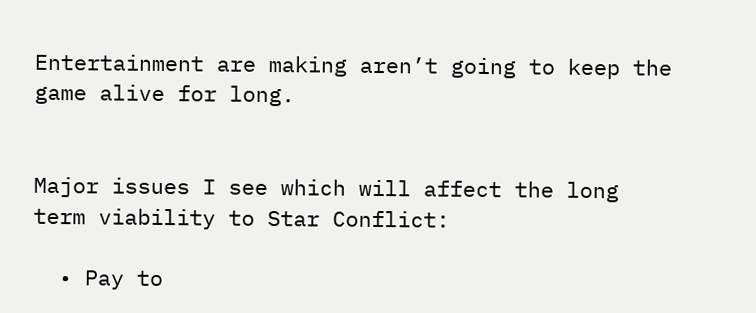Entertainment are making aren’t going to keep the game alive for long.


Major issues I see which will affect the long term viability to Star Conflict:

  • Pay to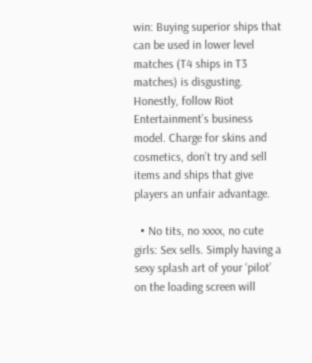win: Buying superior ships that can be used in lower level matches (T4 ships in T3 matches) is disgusting. Honestly, follow Riot Entertainment’s business model. Charge for skins and cosmetics, don’t try and sell items and ships that give players an unfair advantage.

  • No tits, no xxxx, no cute girls: Sex sells. Simply having a sexy splash art of your ‘pilot’ on the loading screen will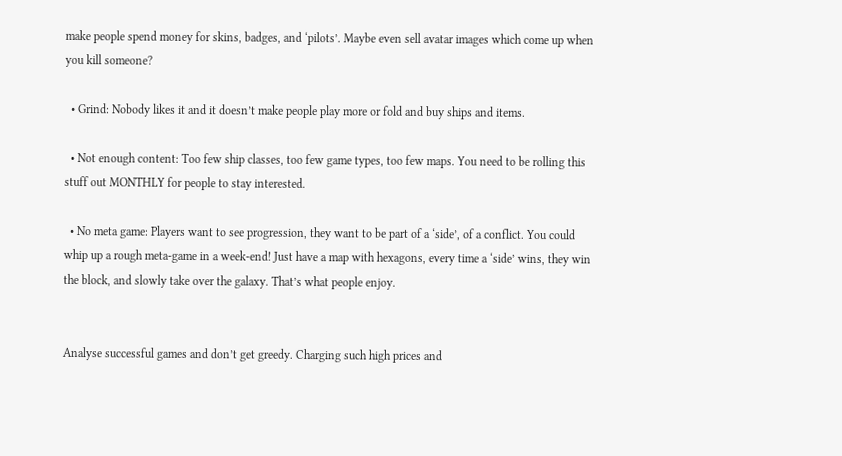make people spend money for skins, badges, and ‘pilots’. Maybe even sell avatar images which come up when you kill someone?

  • Grind: Nobody likes it and it doesn’t make people play more or fold and buy ships and items.

  • Not enough content: Too few ship classes, too few game types, too few maps. You need to be rolling this stuff out MONTHLY for people to stay interested.

  • No meta game: Players want to see progression, they want to be part of a ‘side’, of a conflict. You could whip up a rough meta-game in a week-end! Just have a map with hexagons, every time a ‘side’ wins, they win the block, and slowly take over the galaxy. That’s what people enjoy.


Analyse successful games and don’t get greedy. Charging such high prices and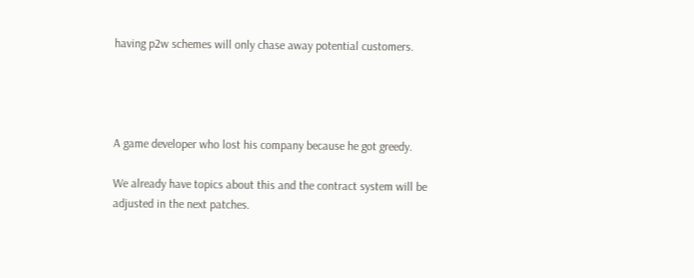having p2w schemes will only chase away potential customers.




A game developer who lost his company because he got greedy.

We already have topics about this and the contract system will be adjusted in the next patches.